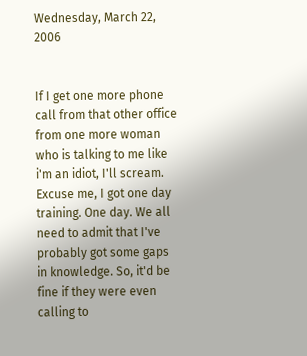Wednesday, March 22, 2006


If I get one more phone call from that other office from one more woman who is talking to me like i'm an idiot, I'll scream. Excuse me, I got one day training. One day. We all need to admit that I've probably got some gaps in knowledge. So, it'd be fine if they were even calling to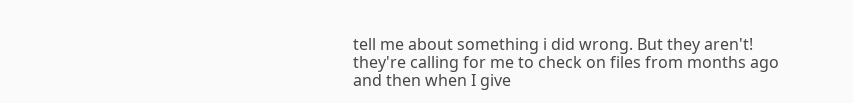tell me about something i did wrong. But they aren't! they're calling for me to check on files from months ago and then when I give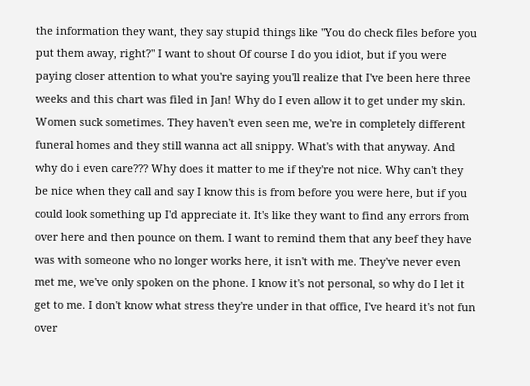the information they want, they say stupid things like "You do check files before you put them away, right?" I want to shout Of course I do you idiot, but if you were paying closer attention to what you're saying you'll realize that I've been here three weeks and this chart was filed in Jan! Why do I even allow it to get under my skin. Women suck sometimes. They haven't even seen me, we're in completely different funeral homes and they still wanna act all snippy. What's with that anyway. And why do i even care??? Why does it matter to me if they're not nice. Why can't they be nice when they call and say I know this is from before you were here, but if you could look something up I'd appreciate it. It's like they want to find any errors from over here and then pounce on them. I want to remind them that any beef they have was with someone who no longer works here, it isn't with me. They've never even met me, we've only spoken on the phone. I know it's not personal, so why do I let it get to me. I don't know what stress they're under in that office, I've heard it's not fun over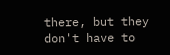there, but they don't have to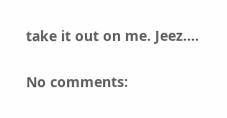take it out on me. Jeez....

No comments: